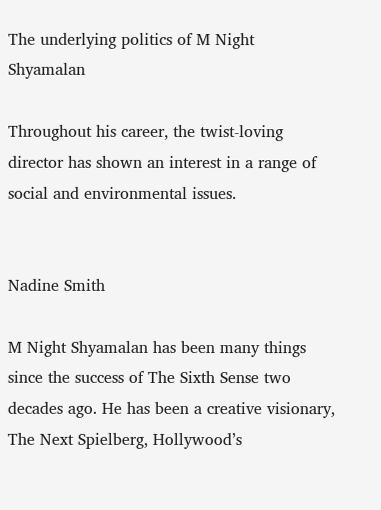The underlying politics of M Night Shyamalan

Throughout his career, the twist-loving director has shown an interest in a range of social and environmental issues.


Nadine Smith

M Night Shyamalan has been many things since the success of The Sixth Sense two decades ago. He has been a creative visionary, The Next Spielberg, Hollywood’s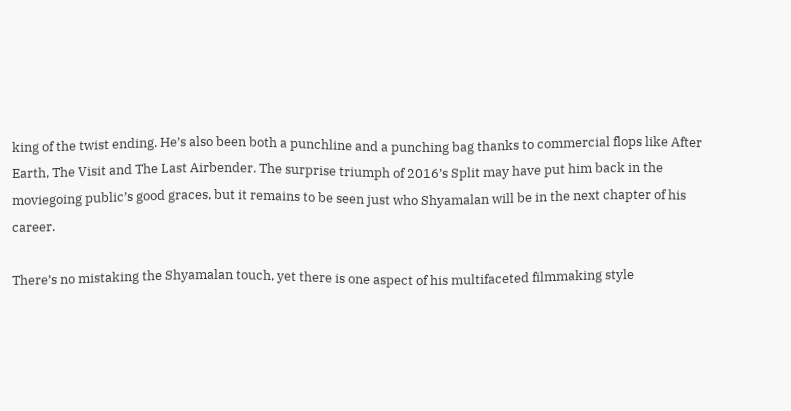king of the twist ending. He’s also been both a punchline and a punching bag thanks to commercial flops like After Earth, The Visit and The Last Airbender. The surprise triumph of 2016’s Split may have put him back in the moviegoing public’s good graces, but it remains to be seen just who Shyamalan will be in the next chapter of his career.

There’s no mistaking the Shyamalan touch, yet there is one aspect of his multifaceted filmmaking style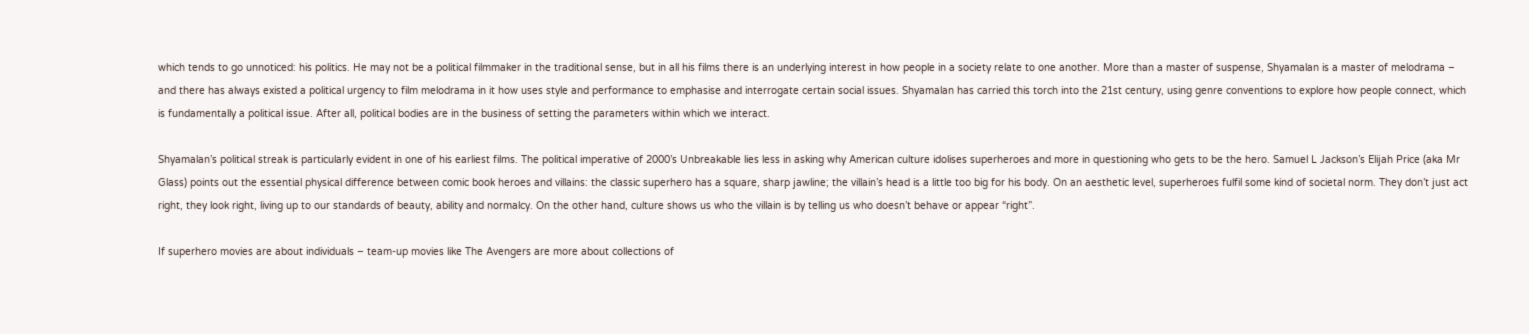which tends to go unnoticed: his politics. He may not be a political filmmaker in the traditional sense, but in all his films there is an underlying interest in how people in a society relate to one another. More than a master of suspense, Shyamalan is a master of melodrama – and there has always existed a political urgency to film melodrama in it how uses style and performance to emphasise and interrogate certain social issues. Shyamalan has carried this torch into the 21st century, using genre conventions to explore how people connect, which is fundamentally a political issue. After all, political bodies are in the business of setting the parameters within which we interact.

Shyamalan’s political streak is particularly evident in one of his earliest films. The political imperative of 2000’s Unbreakable lies less in asking why American culture idolises superheroes and more in questioning who gets to be the hero. Samuel L Jackson’s Elijah Price (aka Mr Glass) points out the essential physical difference between comic book heroes and villains: the classic superhero has a square, sharp jawline; the villain’s head is a little too big for his body. On an aesthetic level, superheroes fulfil some kind of societal norm. They don’t just act right, they look right, living up to our standards of beauty, ability and normalcy. On the other hand, culture shows us who the villain is by telling us who doesn’t behave or appear “right”.

If superhero movies are about individuals – team-up movies like The Avengers are more about collections of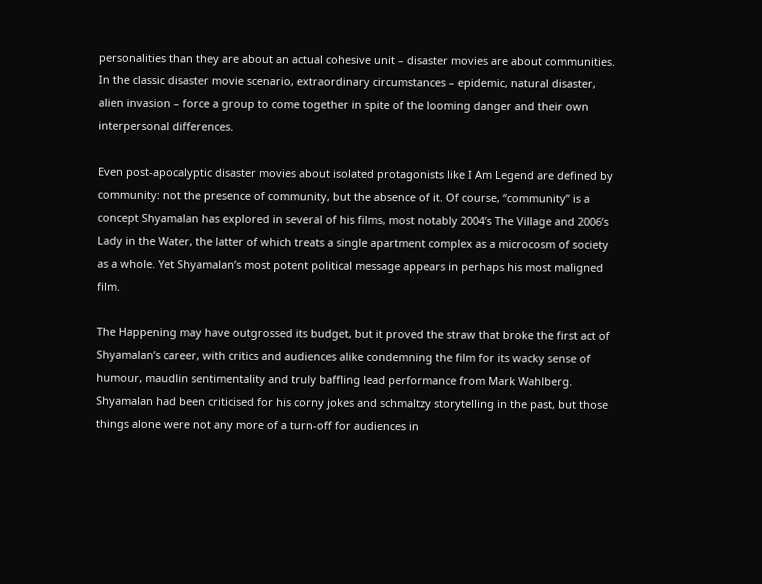personalities than they are about an actual cohesive unit – disaster movies are about communities. In the classic disaster movie scenario, extraordinary circumstances – epidemic, natural disaster, alien invasion – force a group to come together in spite of the looming danger and their own interpersonal differences.

Even post-apocalyptic disaster movies about isolated protagonists like I Am Legend are defined by community: not the presence of community, but the absence of it. Of course, “community” is a concept Shyamalan has explored in several of his films, most notably 2004’s The Village and 2006’s Lady in the Water, the latter of which treats a single apartment complex as a microcosm of society as a whole. Yet Shyamalan’s most potent political message appears in perhaps his most maligned film.

The Happening may have outgrossed its budget, but it proved the straw that broke the first act of Shyamalan’s career, with critics and audiences alike condemning the film for its wacky sense of humour, maudlin sentimentality and truly baffling lead performance from Mark Wahlberg. Shyamalan had been criticised for his corny jokes and schmaltzy storytelling in the past, but those things alone were not any more of a turn-off for audiences in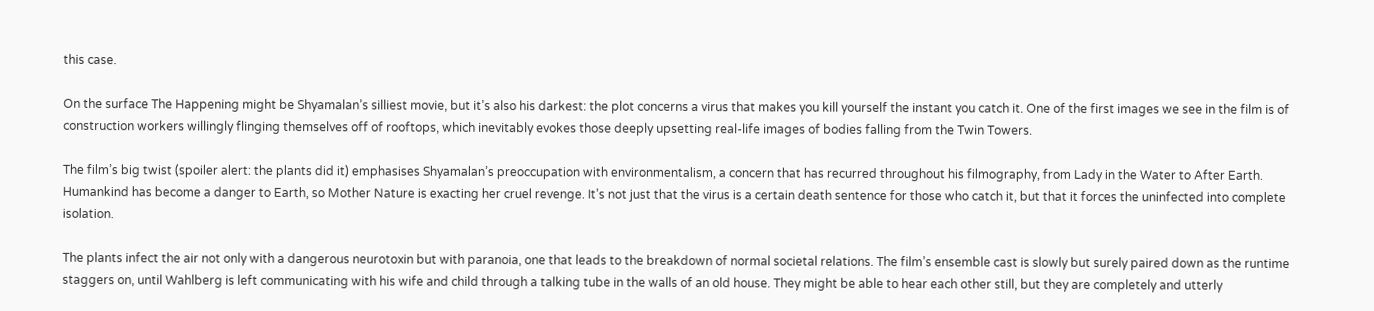this case.

On the surface The Happening might be Shyamalan’s silliest movie, but it’s also his darkest: the plot concerns a virus that makes you kill yourself the instant you catch it. One of the first images we see in the film is of construction workers willingly flinging themselves off of rooftops, which inevitably evokes those deeply upsetting real-life images of bodies falling from the Twin Towers.

The film’s big twist (spoiler alert: the plants did it) emphasises Shyamalan’s preoccupation with environmentalism, a concern that has recurred throughout his filmography, from Lady in the Water to After Earth. Humankind has become a danger to Earth, so Mother Nature is exacting her cruel revenge. It’s not just that the virus is a certain death sentence for those who catch it, but that it forces the uninfected into complete isolation.

The plants infect the air not only with a dangerous neurotoxin but with paranoia, one that leads to the breakdown of normal societal relations. The film’s ensemble cast is slowly but surely paired down as the runtime staggers on, until Wahlberg is left communicating with his wife and child through a talking tube in the walls of an old house. They might be able to hear each other still, but they are completely and utterly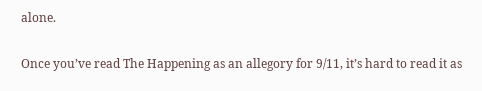alone.

Once you’ve read The Happening as an allegory for 9/11, it’s hard to read it as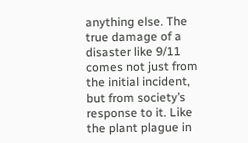anything else. The true damage of a disaster like 9/11 comes not just from the initial incident, but from society’s response to it. Like the plant plague in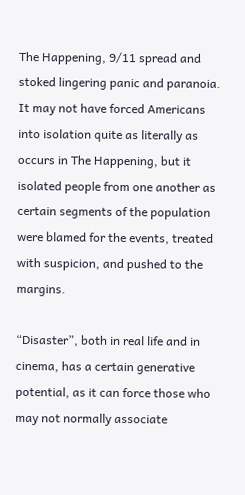The Happening, 9/11 spread and stoked lingering panic and paranoia. It may not have forced Americans into isolation quite as literally as occurs in The Happening, but it isolated people from one another as certain segments of the population were blamed for the events, treated with suspicion, and pushed to the margins.

“Disaster”, both in real life and in cinema, has a certain generative potential, as it can force those who may not normally associate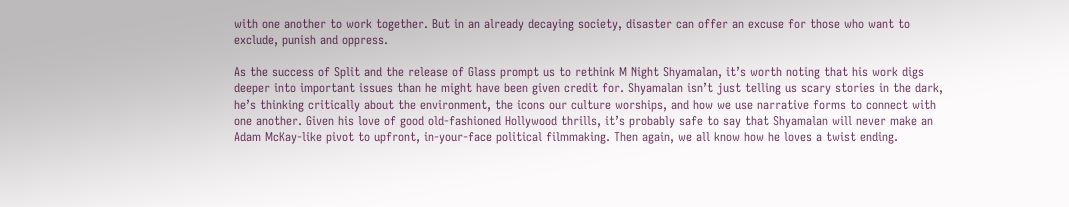with one another to work together. But in an already decaying society, disaster can offer an excuse for those who want to exclude, punish and oppress.

As the success of Split and the release of Glass prompt us to rethink M Night Shyamalan, it’s worth noting that his work digs deeper into important issues than he might have been given credit for. Shyamalan isn’t just telling us scary stories in the dark, he’s thinking critically about the environment, the icons our culture worships, and how we use narrative forms to connect with one another. Given his love of good old-fashioned Hollywood thrills, it’s probably safe to say that Shyamalan will never make an Adam McKay-like pivot to upfront, in-your-face political filmmaking. Then again, we all know how he loves a twist ending.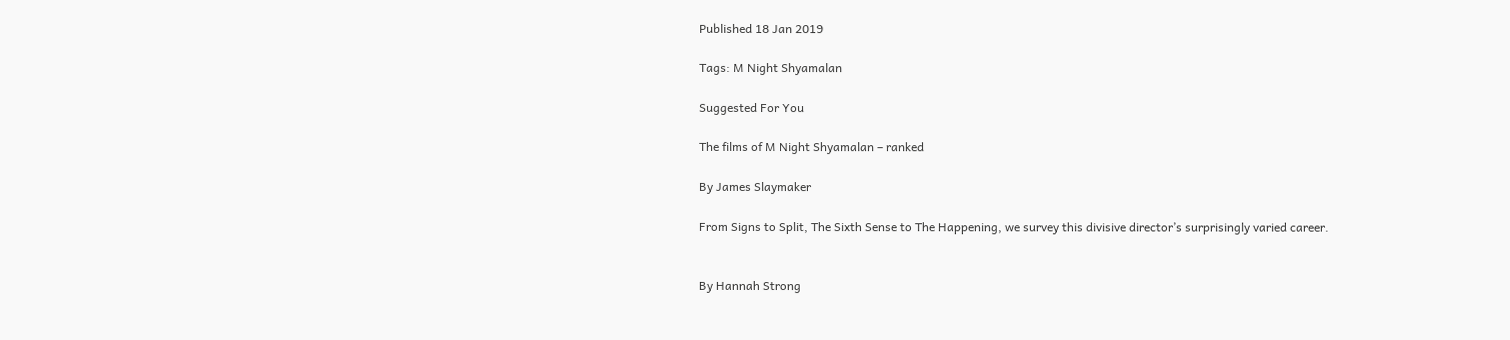Published 18 Jan 2019

Tags: M Night Shyamalan

Suggested For You

The films of M Night Shyamalan – ranked

By James Slaymaker

From Signs to Split, The Sixth Sense to The Happening, we survey this divisive director’s surprisingly varied career.


By Hannah Strong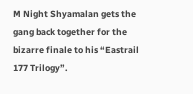M Night Shyamalan gets the gang back together for the bizarre finale to his “Eastrail 177 Trilogy”.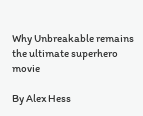Why Unbreakable remains the ultimate superhero movie

By Alex Hess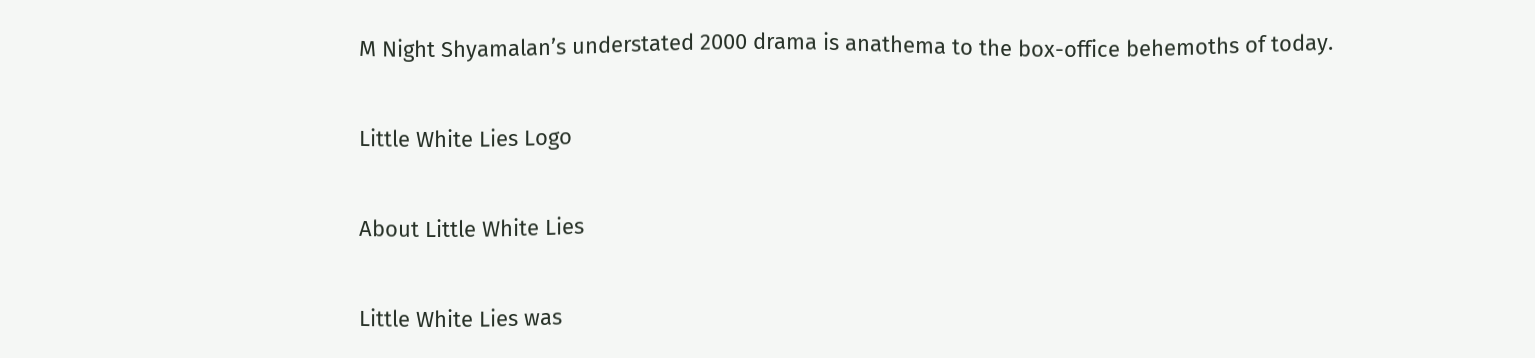M Night Shyamalan’s understated 2000 drama is anathema to the box-office behemoths of today.

Little White Lies Logo

About Little White Lies

Little White Lies was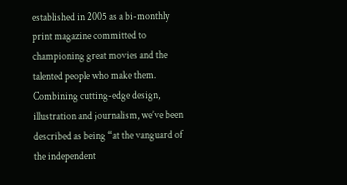established in 2005 as a bi-monthly print magazine committed to championing great movies and the talented people who make them. Combining cutting-edge design, illustration and journalism, we’ve been described as being “at the vanguard of the independent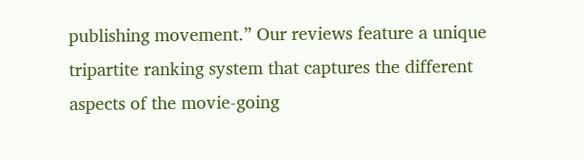publishing movement.” Our reviews feature a unique tripartite ranking system that captures the different aspects of the movie-going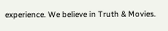experience. We believe in Truth & Movies.